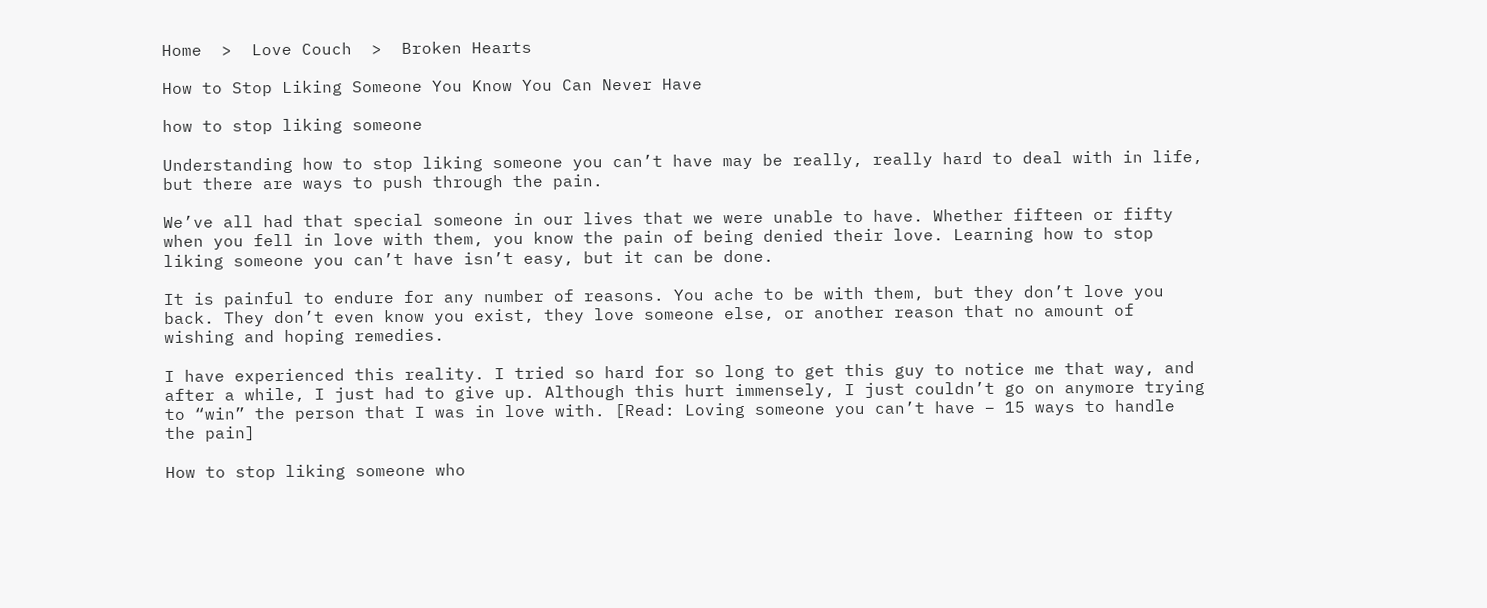Home  >  Love Couch  >  Broken Hearts

How to Stop Liking Someone You Know You Can Never Have

how to stop liking someone

Understanding how to stop liking someone you can’t have may be really, really hard to deal with in life, but there are ways to push through the pain.

We’ve all had that special someone in our lives that we were unable to have. Whether fifteen or fifty when you fell in love with them, you know the pain of being denied their love. Learning how to stop liking someone you can’t have isn’t easy, but it can be done.

It is painful to endure for any number of reasons. You ache to be with them, but they don’t love you back. They don’t even know you exist, they love someone else, or another reason that no amount of wishing and hoping remedies.

I have experienced this reality. I tried so hard for so long to get this guy to notice me that way, and after a while, I just had to give up. Although this hurt immensely, I just couldn’t go on anymore trying to “win” the person that I was in love with. [Read: Loving someone you can’t have – 15 ways to handle the pain]

How to stop liking someone who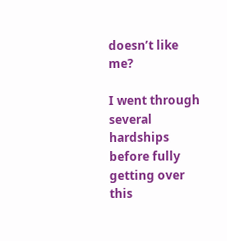doesn’t like me?

I went through several hardships before fully getting over this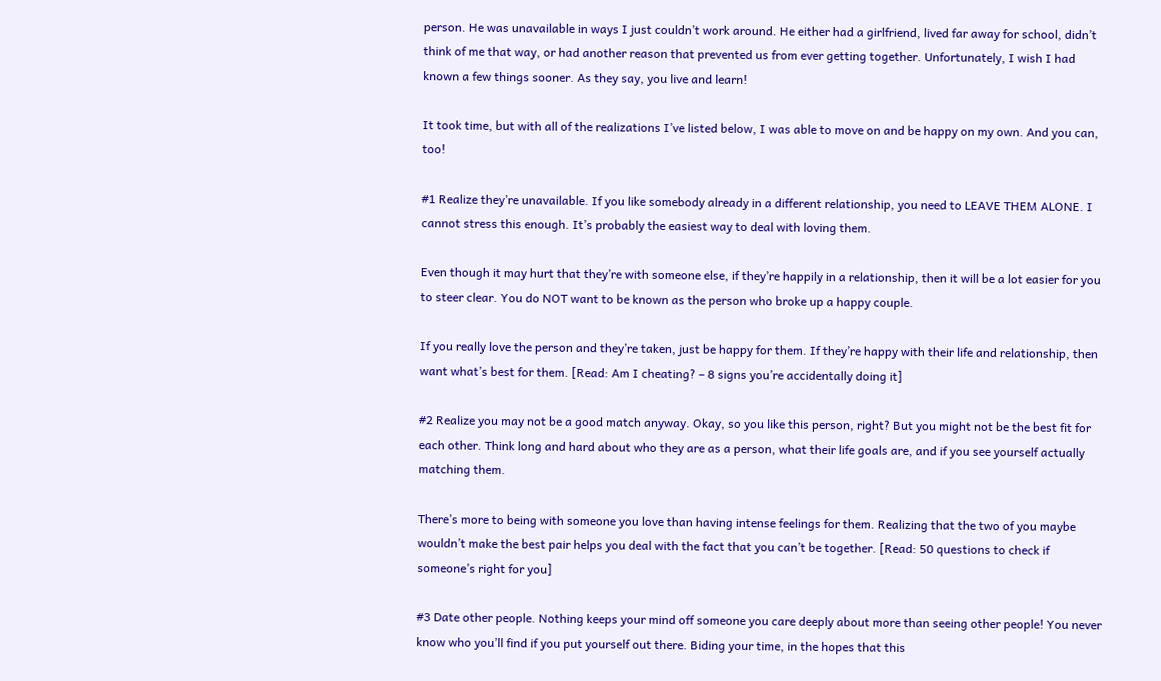person. He was unavailable in ways I just couldn’t work around. He either had a girlfriend, lived far away for school, didn’t think of me that way, or had another reason that prevented us from ever getting together. Unfortunately, I wish I had known a few things sooner. As they say, you live and learn!

It took time, but with all of the realizations I’ve listed below, I was able to move on and be happy on my own. And you can, too!

#1 Realize they’re unavailable. If you like somebody already in a different relationship, you need to LEAVE THEM ALONE. I cannot stress this enough. It’s probably the easiest way to deal with loving them.

Even though it may hurt that they’re with someone else, if they’re happily in a relationship, then it will be a lot easier for you to steer clear. You do NOT want to be known as the person who broke up a happy couple.

If you really love the person and they’re taken, just be happy for them. If they’re happy with their life and relationship, then want what’s best for them. [Read: Am I cheating? – 8 signs you’re accidentally doing it]

#2 Realize you may not be a good match anyway. Okay, so you like this person, right? But you might not be the best fit for each other. Think long and hard about who they are as a person, what their life goals are, and if you see yourself actually matching them.

There’s more to being with someone you love than having intense feelings for them. Realizing that the two of you maybe wouldn’t make the best pair helps you deal with the fact that you can’t be together. [Read: 50 questions to check if someone’s right for you]

#3 Date other people. Nothing keeps your mind off someone you care deeply about more than seeing other people! You never know who you’ll find if you put yourself out there. Biding your time, in the hopes that this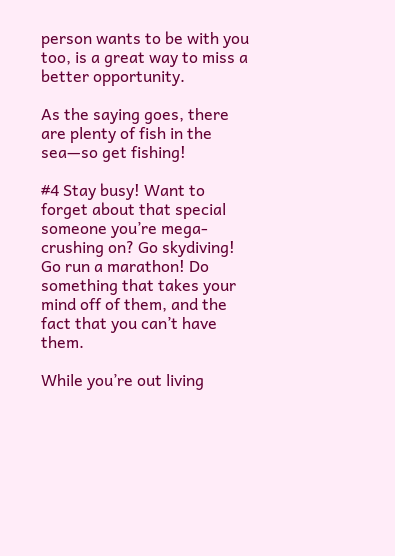person wants to be with you too, is a great way to miss a better opportunity.

As the saying goes, there are plenty of fish in the sea—so get fishing!

#4 Stay busy! Want to forget about that special someone you’re mega-crushing on? Go skydiving! Go run a marathon! Do something that takes your mind off of them, and the fact that you can’t have them.

While you’re out living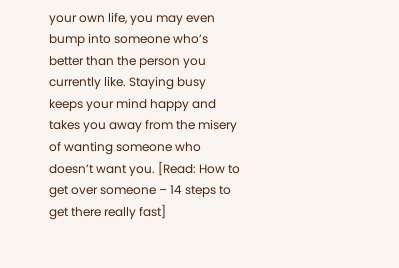your own life, you may even bump into someone who’s better than the person you currently like. Staying busy keeps your mind happy and takes you away from the misery of wanting someone who doesn’t want you. [Read: How to get over someone – 14 steps to get there really fast]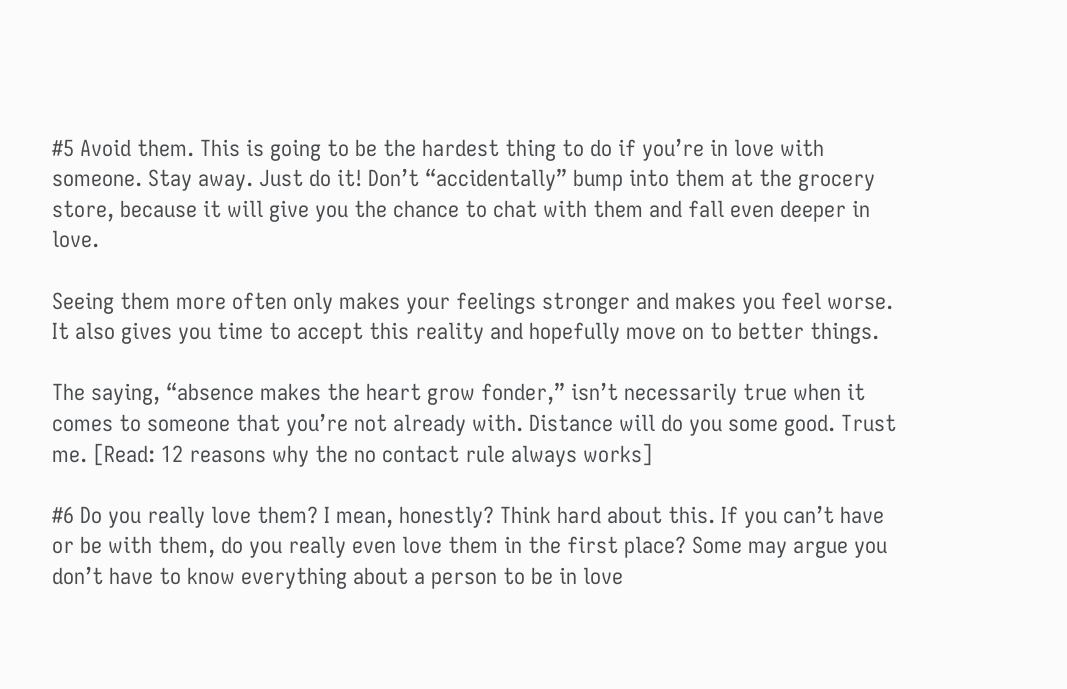#5 Avoid them. This is going to be the hardest thing to do if you’re in love with someone. Stay away. Just do it! Don’t “accidentally” bump into them at the grocery store, because it will give you the chance to chat with them and fall even deeper in love.

Seeing them more often only makes your feelings stronger and makes you feel worse. It also gives you time to accept this reality and hopefully move on to better things.

The saying, “absence makes the heart grow fonder,” isn’t necessarily true when it comes to someone that you’re not already with. Distance will do you some good. Trust me. [Read: 12 reasons why the no contact rule always works]

#6 Do you really love them? I mean, honestly? Think hard about this. If you can’t have or be with them, do you really even love them in the first place? Some may argue you don’t have to know everything about a person to be in love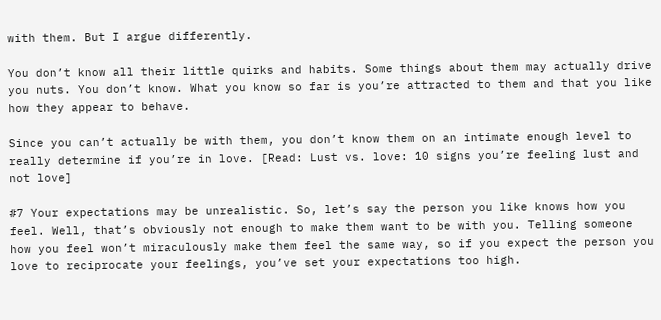with them. But I argue differently.

You don’t know all their little quirks and habits. Some things about them may actually drive you nuts. You don’t know. What you know so far is you’re attracted to them and that you like how they appear to behave.

Since you can’t actually be with them, you don’t know them on an intimate enough level to really determine if you’re in love. [Read: Lust vs. love: 10 signs you’re feeling lust and not love]

#7 Your expectations may be unrealistic. So, let’s say the person you like knows how you feel. Well, that’s obviously not enough to make them want to be with you. Telling someone how you feel won’t miraculously make them feel the same way, so if you expect the person you love to reciprocate your feelings, you’ve set your expectations too high.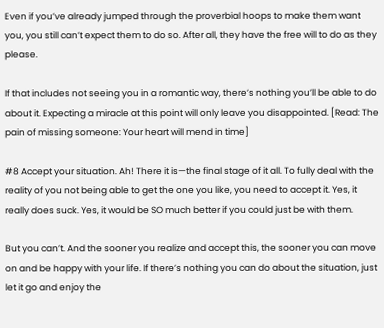Even if you’ve already jumped through the proverbial hoops to make them want you, you still can’t expect them to do so. After all, they have the free will to do as they please.

If that includes not seeing you in a romantic way, there’s nothing you’ll be able to do about it. Expecting a miracle at this point will only leave you disappointed. [Read: The pain of missing someone: Your heart will mend in time]

#8 Accept your situation. Ah! There it is—the final stage of it all. To fully deal with the reality of you not being able to get the one you like, you need to accept it. Yes, it really does suck. Yes, it would be SO much better if you could just be with them.

But you can’t. And the sooner you realize and accept this, the sooner you can move on and be happy with your life. If there’s nothing you can do about the situation, just let it go and enjoy the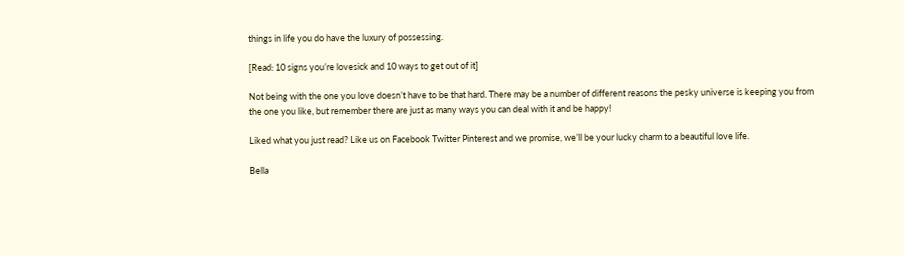things in life you do have the luxury of possessing.

[Read: 10 signs you’re lovesick and 10 ways to get out of it]

Not being with the one you love doesn’t have to be that hard. There may be a number of different reasons the pesky universe is keeping you from the one you like, but remember there are just as many ways you can deal with it and be happy!

Liked what you just read? Like us on Facebook Twitter Pinterest and we promise, we’ll be your lucky charm to a beautiful love life.

Bella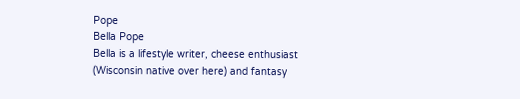Pope
Bella Pope
Bella is a lifestyle writer, cheese enthusiast (Wisconsin native over here) and fantasy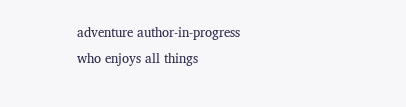adventure author-in-progress who enjoys all things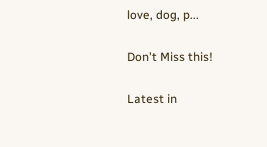love, dog, p...

Don't Miss this!

Latest in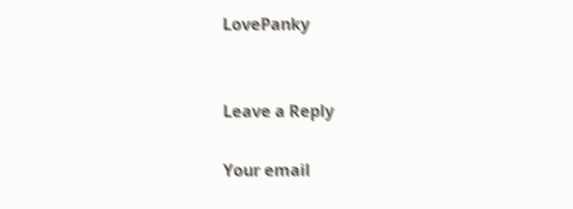LovePanky


Leave a Reply

Your email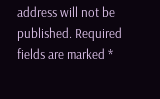address will not be published. Required fields are marked *